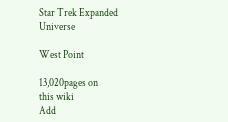Star Trek Expanded Universe

West Point

13,020pages on
this wiki
Add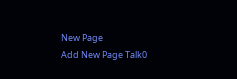New Page
Add New Page Talk0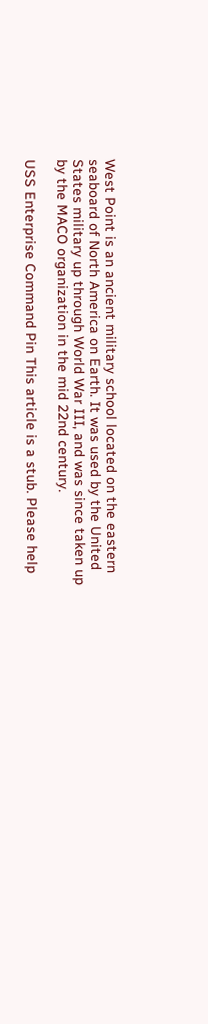West Point is an ancient military school located on the eastern seaboard of North America on Earth. It was used by the United States military up through World War III, and was since taken up by the MACO organization in the mid 22nd century.

USS Enterprise Command Pin This article is a stub. Please help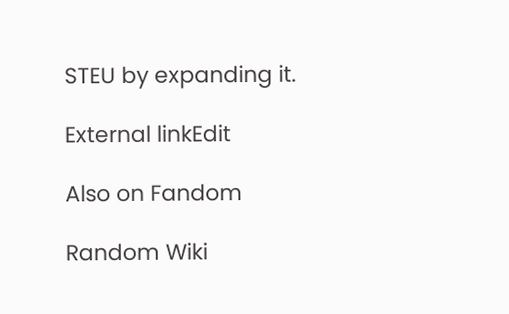STEU by expanding it.

External linkEdit

Also on Fandom

Random Wiki